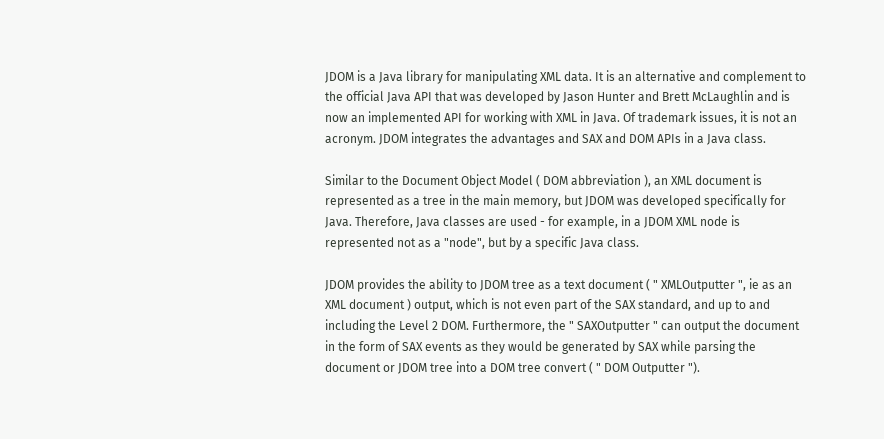JDOM is a Java library for manipulating XML data. It is an alternative and complement to the official Java API that was developed by Jason Hunter and Brett McLaughlin and is now an implemented API for working with XML in Java. Of trademark issues, it is not an acronym. JDOM integrates the advantages and SAX and DOM APIs in a Java class.

Similar to the Document Object Model ( DOM abbreviation ), an XML document is represented as a tree in the main memory, but JDOM was developed specifically for Java. Therefore, Java classes are used - for example, in a JDOM XML node is represented not as a "node", but by a specific Java class.

JDOM provides the ability to JDOM tree as a text document ( " XMLOutputter ", ie as an XML document ) output, which is not even part of the SAX standard, and up to and including the Level 2 DOM. Furthermore, the " SAXOutputter " can output the document in the form of SAX events as they would be generated by SAX while parsing the document or JDOM tree into a DOM tree convert ( " DOM Outputter ").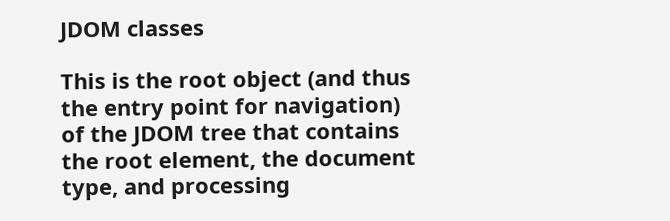JDOM classes

This is the root object (and thus the entry point for navigation) of the JDOM tree that contains the root element, the document type, and processing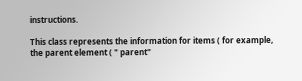instructions.

This class represents the information for items ( for example, the parent element ( " parent"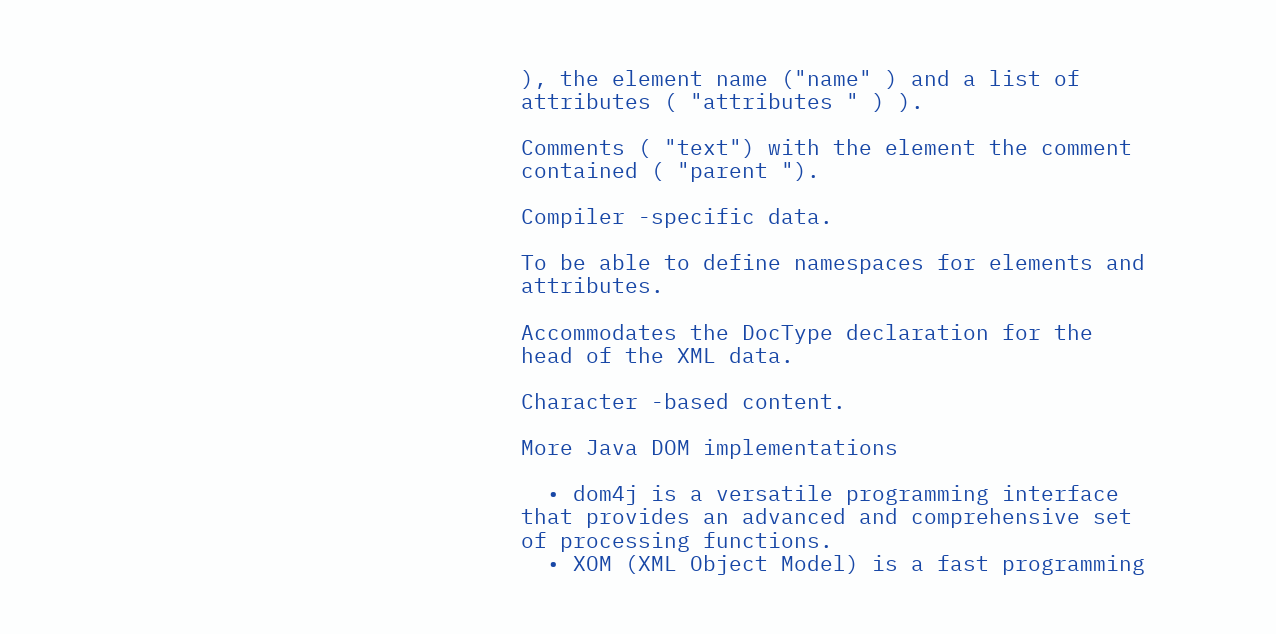), the element name ("name" ) and a list of attributes ( "attributes " ) ).

Comments ( "text") with the element the comment contained ( "parent ").

Compiler -specific data.

To be able to define namespaces for elements and attributes.

Accommodates the DocType declaration for the head of the XML data.

Character -based content.

More Java DOM implementations

  • dom4j is a versatile programming interface that provides an advanced and comprehensive set of processing functions.
  • XOM (XML Object Model) is a fast programming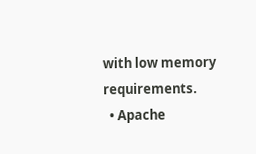with low memory requirements.
  • Apache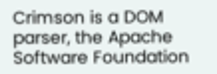Crimson is a DOM parser, the Apache Software Foundation